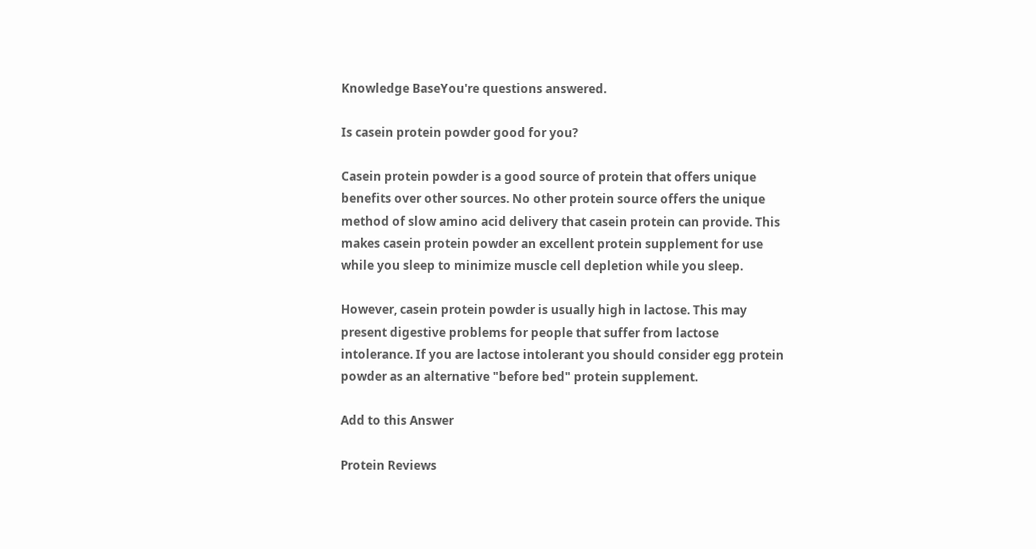Knowledge BaseYou're questions answered.

Is casein protein powder good for you?

Casein protein powder is a good source of protein that offers unique benefits over other sources. No other protein source offers the unique method of slow amino acid delivery that casein protein can provide. This makes casein protein powder an excellent protein supplement for use while you sleep to minimize muscle cell depletion while you sleep.

However, casein protein powder is usually high in lactose. This may present digestive problems for people that suffer from lactose intolerance. If you are lactose intolerant you should consider egg protein powder as an alternative "before bed" protein supplement.

Add to this Answer

Protein Reviews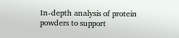In-depth analysis of protein powders to support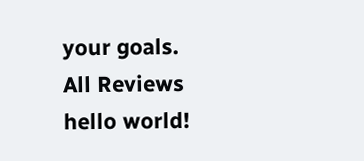your goals.
All Reviews
hello world!